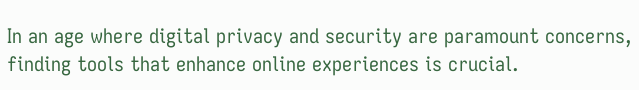In an age where digital privacy and security are paramount concerns, finding tools that enhance online experiences is crucial.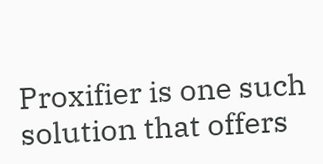Proxifier is one such solution that offers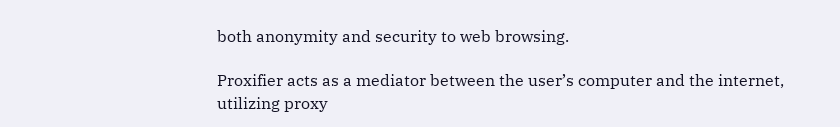both anonymity and security to web browsing.

Proxifier acts as a mediator between the user’s computer and the internet, utilizing proxy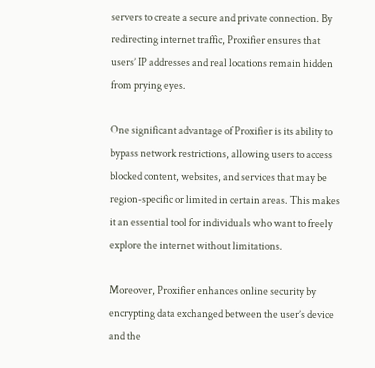servers to create a secure and private connection. By redirecting internet traffic, Proxifier ensures that users’ IP addresses and real locations remain hidden from prying eyes.

One significant advantage of Proxifier is its ability to bypass network restrictions, allowing users to access blocked content, websites, and services that may be region-specific or limited in certain areas. This makes it an essential tool for individuals who want to freely explore the internet without limitations.

Moreover, Proxifier enhances online security by encrypting data exchanged between the user’s device and the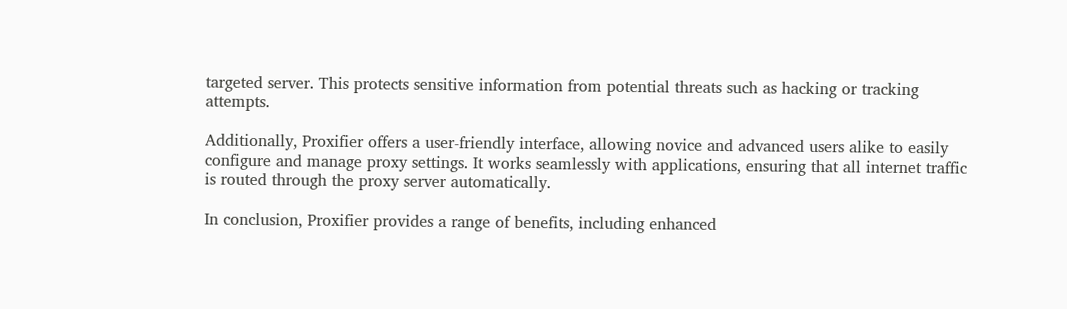targeted server. This protects sensitive information from potential threats such as hacking or tracking attempts.

Additionally, Proxifier offers a user-friendly interface, allowing novice and advanced users alike to easily configure and manage proxy settings. It works seamlessly with applications, ensuring that all internet traffic is routed through the proxy server automatically.

In conclusion, Proxifier provides a range of benefits, including enhanced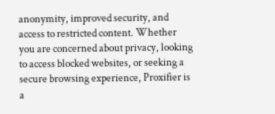anonymity, improved security, and access to restricted content. Whether you are concerned about privacy, looking to access blocked websites, or seeking a secure browsing experience, Proxifier is a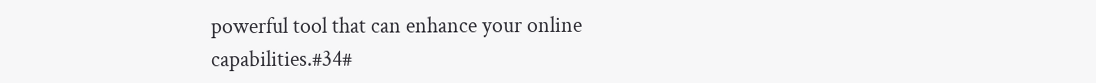powerful tool that can enhance your online capabilities.#34#